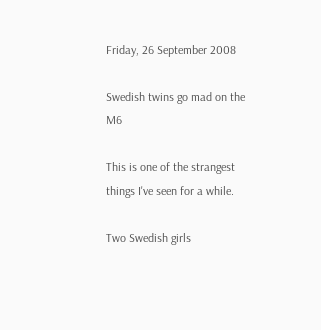Friday, 26 September 2008

Swedish twins go mad on the M6

This is one of the strangest things I've seen for a while.

Two Swedish girls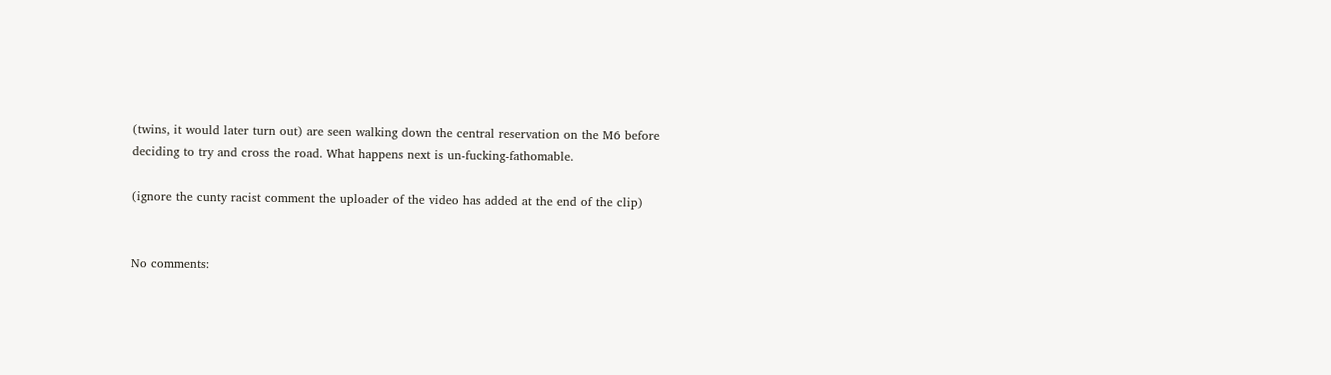(twins, it would later turn out) are seen walking down the central reservation on the M6 before deciding to try and cross the road. What happens next is un-fucking-fathomable.

(ignore the cunty racist comment the uploader of the video has added at the end of the clip)


No comments: